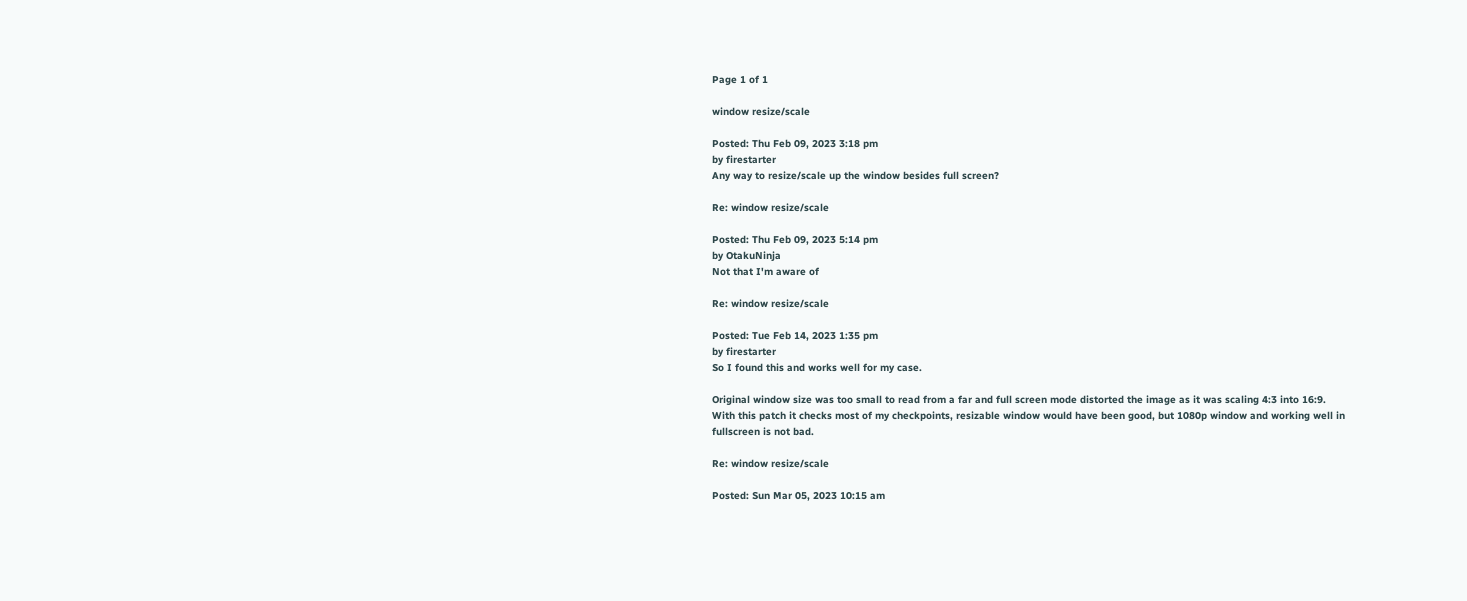Page 1 of 1

window resize/scale

Posted: Thu Feb 09, 2023 3:18 pm
by firestarter
Any way to resize/scale up the window besides full screen?

Re: window resize/scale

Posted: Thu Feb 09, 2023 5:14 pm
by OtakuNinja
Not that I'm aware of

Re: window resize/scale

Posted: Tue Feb 14, 2023 1:35 pm
by firestarter
So I found this and works well for my case.

Original window size was too small to read from a far and full screen mode distorted the image as it was scaling 4:3 into 16:9.
With this patch it checks most of my checkpoints, resizable window would have been good, but 1080p window and working well in fullscreen is not bad.

Re: window resize/scale

Posted: Sun Mar 05, 2023 10:15 am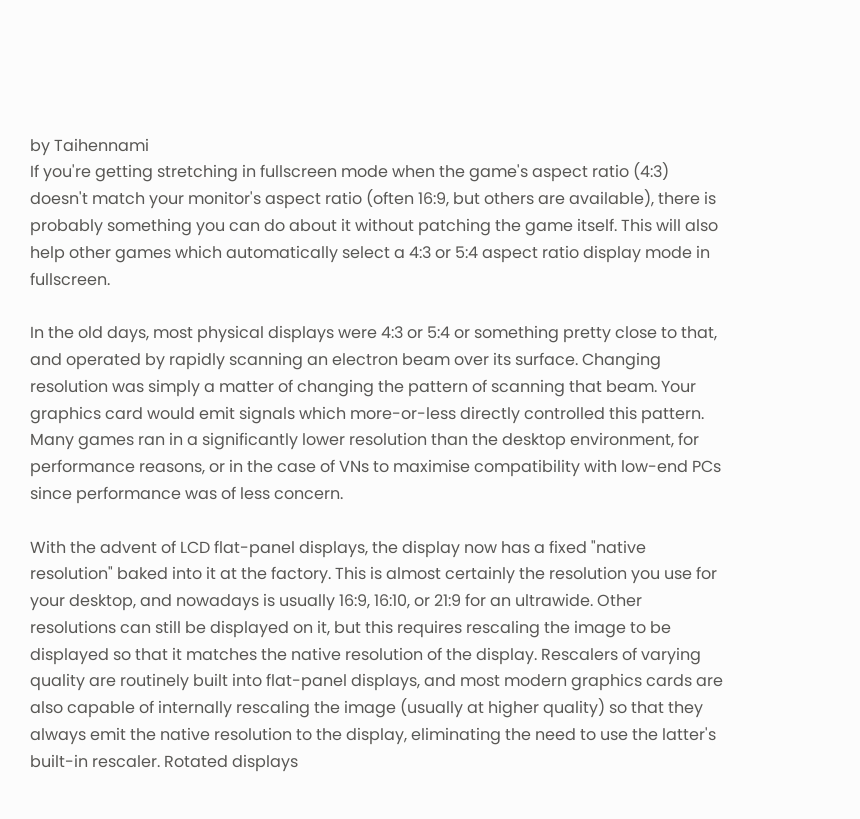by Taihennami
If you're getting stretching in fullscreen mode when the game's aspect ratio (4:3) doesn't match your monitor's aspect ratio (often 16:9, but others are available), there is probably something you can do about it without patching the game itself. This will also help other games which automatically select a 4:3 or 5:4 aspect ratio display mode in fullscreen.

In the old days, most physical displays were 4:3 or 5:4 or something pretty close to that, and operated by rapidly scanning an electron beam over its surface. Changing resolution was simply a matter of changing the pattern of scanning that beam. Your graphics card would emit signals which more-or-less directly controlled this pattern. Many games ran in a significantly lower resolution than the desktop environment, for performance reasons, or in the case of VNs to maximise compatibility with low-end PCs since performance was of less concern.

With the advent of LCD flat-panel displays, the display now has a fixed "native resolution" baked into it at the factory. This is almost certainly the resolution you use for your desktop, and nowadays is usually 16:9, 16:10, or 21:9 for an ultrawide. Other resolutions can still be displayed on it, but this requires rescaling the image to be displayed so that it matches the native resolution of the display. Rescalers of varying quality are routinely built into flat-panel displays, and most modern graphics cards are also capable of internally rescaling the image (usually at higher quality) so that they always emit the native resolution to the display, eliminating the need to use the latter's built-in rescaler. Rotated displays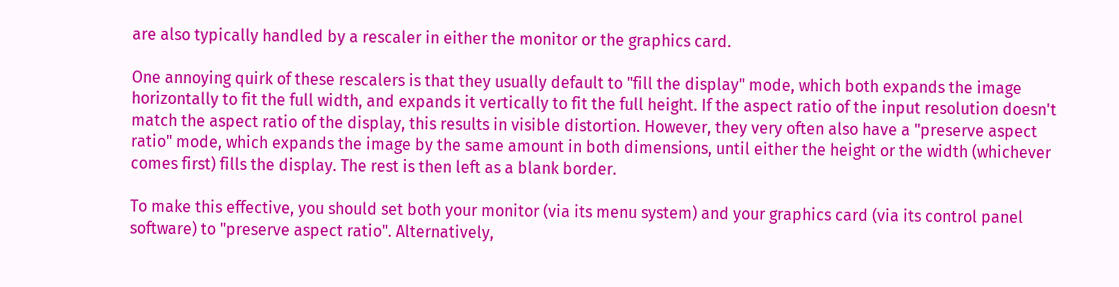are also typically handled by a rescaler in either the monitor or the graphics card.

One annoying quirk of these rescalers is that they usually default to "fill the display" mode, which both expands the image horizontally to fit the full width, and expands it vertically to fit the full height. If the aspect ratio of the input resolution doesn't match the aspect ratio of the display, this results in visible distortion. However, they very often also have a "preserve aspect ratio" mode, which expands the image by the same amount in both dimensions, until either the height or the width (whichever comes first) fills the display. The rest is then left as a blank border.

To make this effective, you should set both your monitor (via its menu system) and your graphics card (via its control panel software) to "preserve aspect ratio". Alternatively,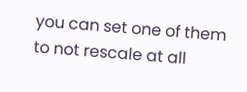you can set one of them to not rescale at all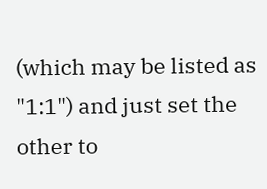(which may be listed as "1:1") and just set the other to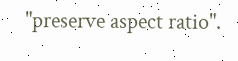"preserve aspect ratio".